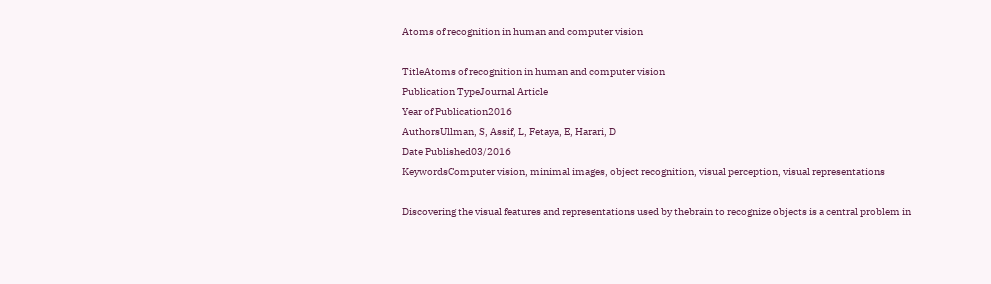Atoms of recognition in human and computer vision

TitleAtoms of recognition in human and computer vision
Publication TypeJournal Article
Year of Publication2016
AuthorsUllman, S, Assif, L, Fetaya, E, Harari, D
Date Published03/2016
KeywordsComputer vision, minimal images, object recognition, visual perception, visual representations

Discovering the visual features and representations used by thebrain to recognize objects is a central problem in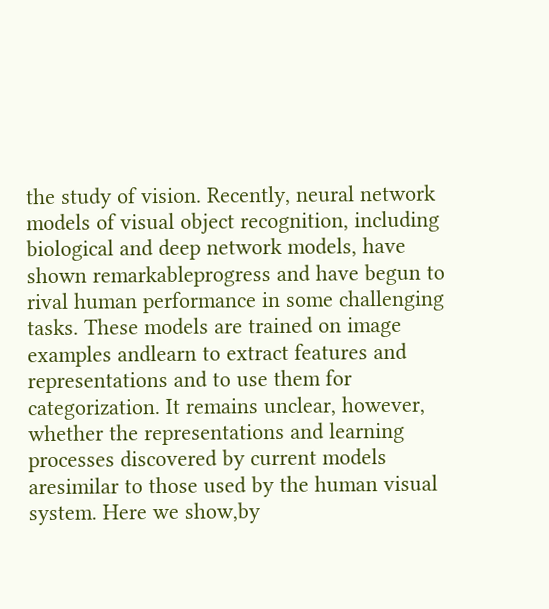the study of vision. Recently, neural network models of visual object recognition, including biological and deep network models, have shown remarkableprogress and have begun to rival human performance in some challenging tasks. These models are trained on image examples andlearn to extract features and representations and to use them for categorization. It remains unclear, however, whether the representations and learning processes discovered by current models aresimilar to those used by the human visual system. Here we show,by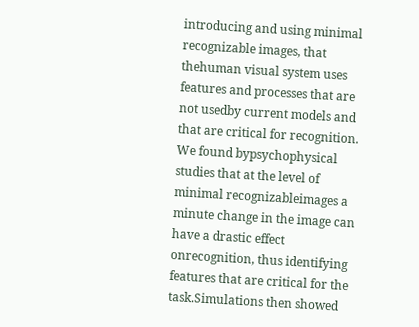introducing and using minimal recognizable images, that thehuman visual system uses features and processes that are not usedby current models and that are critical for recognition. We found bypsychophysical studies that at the level of minimal recognizableimages a minute change in the image can have a drastic effect onrecognition, thus identifying features that are critical for the task.Simulations then showed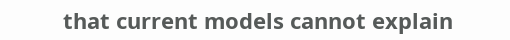that current models cannot explain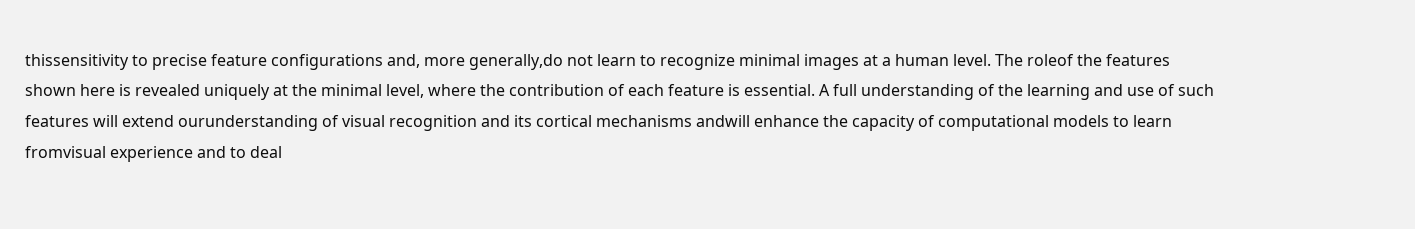thissensitivity to precise feature configurations and, more generally,do not learn to recognize minimal images at a human level. The roleof the features shown here is revealed uniquely at the minimal level, where the contribution of each feature is essential. A full understanding of the learning and use of such features will extend ourunderstanding of visual recognition and its cortical mechanisms andwill enhance the capacity of computational models to learn fromvisual experience and to deal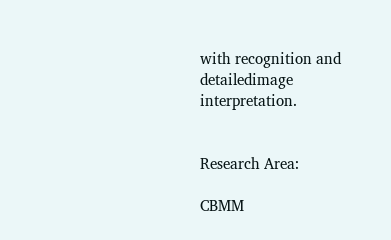with recognition and detailedimage interpretation.


Research Area:

CBMM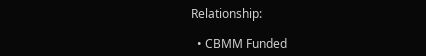Relationship:

  • CBMM Funded